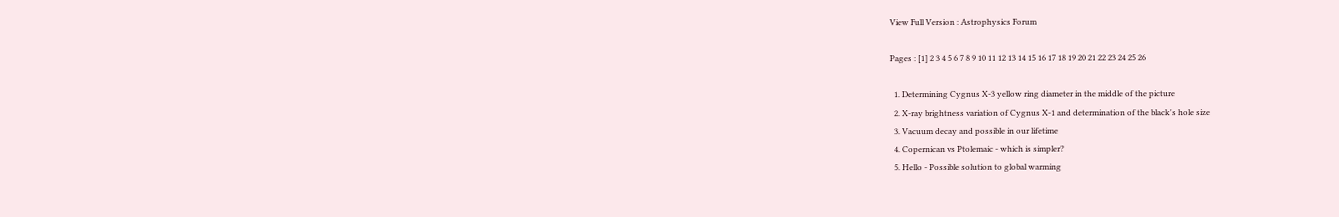View Full Version : Astrophysics Forum

Pages : [1] 2 3 4 5 6 7 8 9 10 11 12 13 14 15 16 17 18 19 20 21 22 23 24 25 26

  1. Determining Cygnus X-3 yellow ring diameter in the middle of the picture
  2. X-ray brightness variation of Cygnus X-1 and determination of the black's hole size
  3. Vacuum decay and possible in our lifetime
  4. Copernican vs Ptolemaic - which is simpler?
  5. Hello - Possible solution to global warming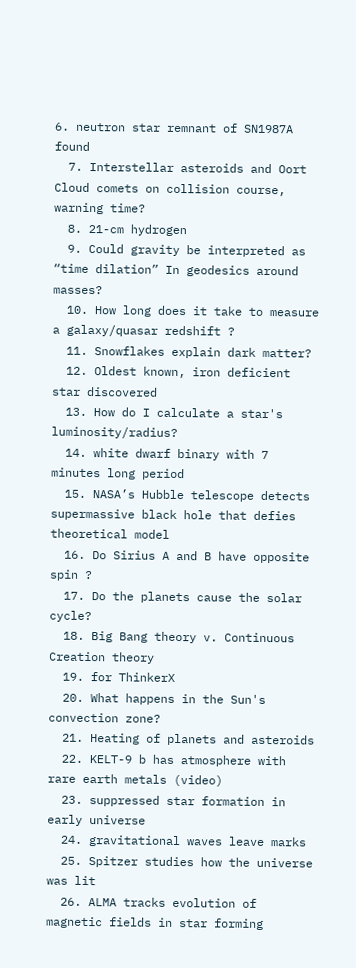6. neutron star remnant of SN1987A found
  7. Interstellar asteroids and Oort Cloud comets on collision course, warning time?
  8. 21-cm hydrogen
  9. Could gravity be interpreted as “time dilation” In geodesics around masses?
  10. How long does it take to measure a galaxy/quasar redshift ?
  11. Snowflakes explain dark matter?
  12. Oldest known, iron deficient star discovered
  13. How do I calculate a star's luminosity/radius?
  14. white dwarf binary with 7 minutes long period
  15. NASA’s Hubble telescope detects supermassive black hole that defies theoretical model
  16. Do Sirius A and B have opposite spin ?
  17. Do the planets cause the solar cycle?
  18. Big Bang theory v. Continuous Creation theory
  19. for ThinkerX
  20. What happens in the Sun's convection zone?
  21. Heating of planets and asteroids
  22. KELT-9 b has atmosphere with rare earth metals (video)
  23. suppressed star formation in early universe
  24. gravitational waves leave marks
  25. Spitzer studies how the universe was lit
  26. ALMA tracks evolution of magnetic fields in star forming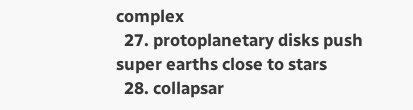complex
  27. protoplanetary disks push super earths close to stars
  28. collapsar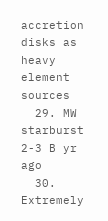accretion disks as heavy element sources
  29. MW starburst 2-3 B yr ago
  30. Extremely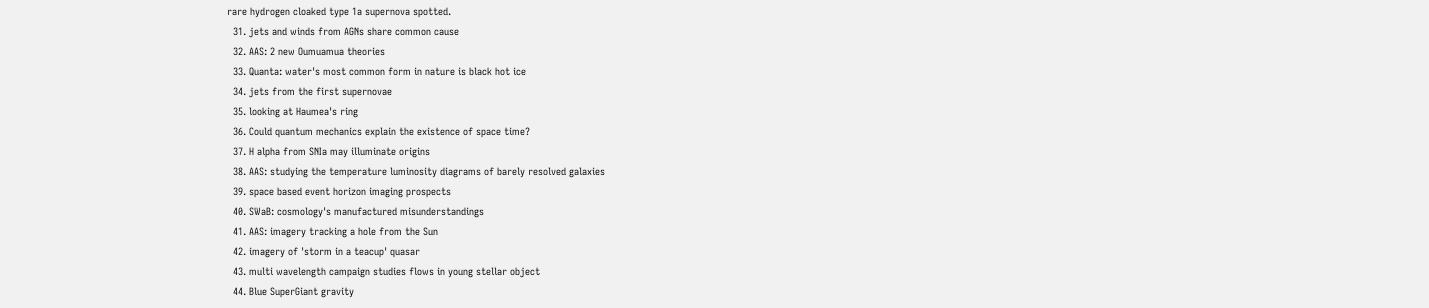rare hydrogen cloaked type 1a supernova spotted.
  31. jets and winds from AGNs share common cause
  32. AAS: 2 new Oumuamua theories
  33. Quanta: water's most common form in nature is black hot ice
  34. jets from the first supernovae
  35. looking at Haumea's ring
  36. Could quantum mechanics explain the existence of space time?
  37. H alpha from SNIa may illuminate origins
  38. AAS: studying the temperature luminosity diagrams of barely resolved galaxies
  39. space based event horizon imaging prospects
  40. SWaB: cosmology's manufactured misunderstandings
  41. AAS: imagery tracking a hole from the Sun
  42. imagery of 'storm in a teacup' quasar
  43. multi wavelength campaign studies flows in young stellar object
  44. Blue SuperGiant gravity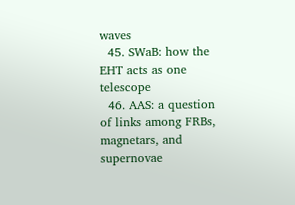waves
  45. SWaB: how the EHT acts as one telescope
  46. AAS: a question of links among FRBs, magnetars, and supernovae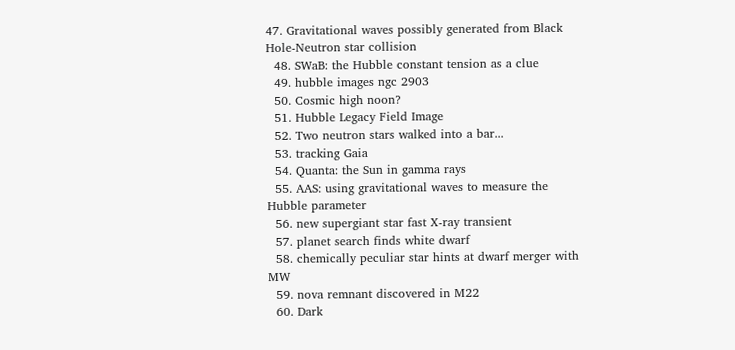47. Gravitational waves possibly generated from Black Hole-Neutron star collision
  48. SWaB: the Hubble constant tension as a clue
  49. hubble images ngc 2903
  50. Cosmic high noon?
  51. Hubble Legacy Field Image
  52. Two neutron stars walked into a bar...
  53. tracking Gaia
  54. Quanta: the Sun in gamma rays
  55. AAS: using gravitational waves to measure the Hubble parameter
  56. new supergiant star fast X-ray transient
  57. planet search finds white dwarf
  58. chemically peculiar star hints at dwarf merger with MW
  59. nova remnant discovered in M22
  60. Dark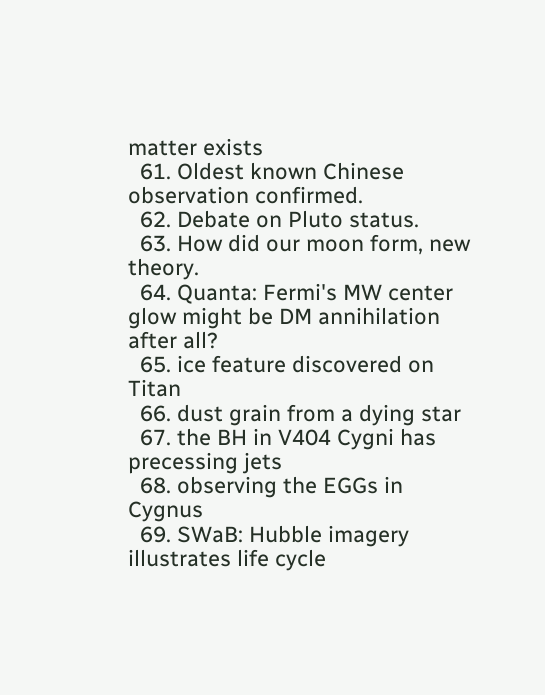matter exists
  61. Oldest known Chinese observation confirmed.
  62. Debate on Pluto status.
  63. How did our moon form, new theory.
  64. Quanta: Fermi's MW center glow might be DM annihilation after all?
  65. ice feature discovered on Titan
  66. dust grain from a dying star
  67. the BH in V404 Cygni has precessing jets
  68. observing the EGGs in Cygnus
  69. SWaB: Hubble imagery illustrates life cycle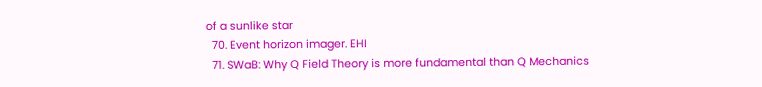of a sunlike star
  70. Event horizon imager. EHI
  71. SWaB: Why Q Field Theory is more fundamental than Q Mechanics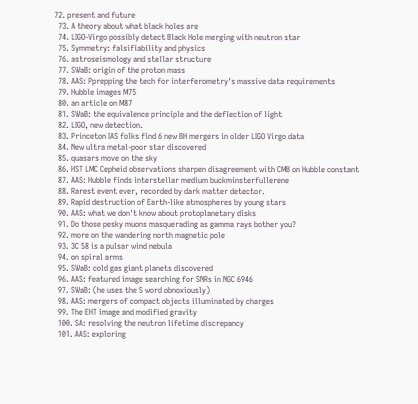72. present and future
  73. A theory about what black holes are
  74. LIGO-Virgo possibly detect Black Hole merging with neutron star
  75. Symmetry: falsifiability and physics
  76. astroseismology and stellar structure
  77. SWaB: origin of the proton mass
  78. AAS: Pprepping the tech for interferometry's massive data requirements
  79. Hubble images M75
  80. an article on M87
  81. SWaB: the equivalence principle and the deflection of light
  82. LIGO, new detection.
  83. Princeton IAS folks find 6 new BH mergers in older LIGO Virgo data
  84. New ultra metal-poor star discovered
  85. quasars move on the sky
  86. HST LMC Cepheid observations sharpen disagreement with CMB on Hubble constant
  87. AAS: Hubble finds interstellar medium buckminsterfullerene
  88. Rarest event ever, recorded by dark matter detector.
  89. Rapid destruction of Earth-like atmospheres by young stars
  90. AAS: what we don't know about protoplanetary disks
  91. Do those pesky muons masquerading as gamma rays bother you?
  92. more on the wandering north magnetic pole
  93. 3C 58 is a pulsar wind nebula
  94. on spiral arms
  95. SWaB: cold gas giant planets discovered
  96. AAS: featured image searching for SNRs in NGC 6946
  97. SWaB: (he uses the S word obnoxiously)
  98. AAS: mergers of compact objects illuminated by charges
  99. The EHT image and modified gravity
  100. SA: resolving the neutron lifetime discrepancy
  101. AAS: exploring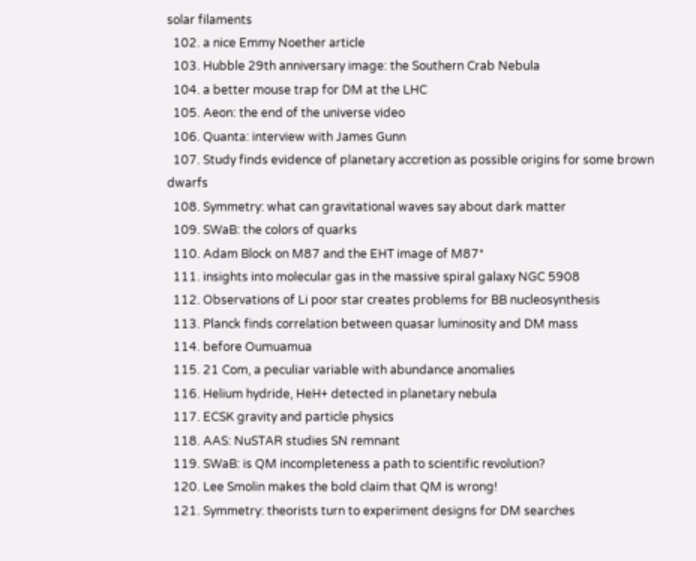solar filaments
  102. a nice Emmy Noether article
  103. Hubble 29th anniversary image: the Southern Crab Nebula
  104. a better mouse trap for DM at the LHC
  105. Aeon: the end of the universe video
  106. Quanta: interview with James Gunn
  107. Study finds evidence of planetary accretion as possible origins for some brown dwarfs
  108. Symmetry: what can gravitational waves say about dark matter
  109. SWaB: the colors of quarks
  110. Adam Block on M87 and the EHT image of M87*
  111. insights into molecular gas in the massive spiral galaxy NGC 5908
  112. Observations of Li poor star creates problems for BB nucleosynthesis
  113. Planck finds correlation between quasar luminosity and DM mass
  114. before Oumuamua
  115. 21 Com, a peculiar variable with abundance anomalies
  116. Helium hydride, HeH+ detected in planetary nebula
  117. ECSK gravity and particle physics
  118. AAS: NuSTAR studies SN remnant
  119. SWaB: is QM incompleteness a path to scientific revolution?
  120. Lee Smolin makes the bold claim that QM is wrong!
  121. Symmetry: theorists turn to experiment designs for DM searches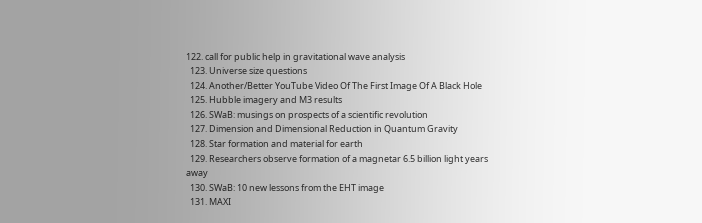122. call for public help in gravitational wave analysis
  123. Universe size questions
  124. Another/Better YouTube Video Of The First Image Of A Black Hole
  125. Hubble imagery and M3 results
  126. SWaB: musings on prospects of a scientific revolution
  127. Dimension and Dimensional Reduction in Quantum Gravity
  128. Star formation and material for earth
  129. Researchers observe formation of a magnetar 6.5 billion light years away
  130. SWaB: 10 new lessons from the EHT image
  131. MAXI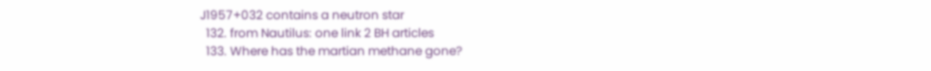J1957+032 contains a neutron star
  132. from Nautilus: one link 2 BH articles
  133. Where has the martian methane gone?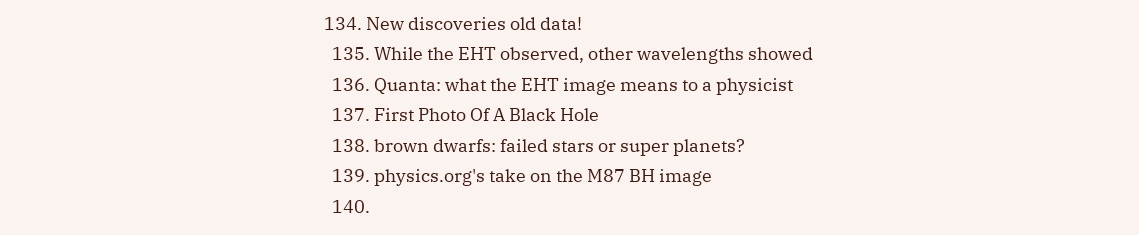134. New discoveries old data!
  135. While the EHT observed, other wavelengths showed
  136. Quanta: what the EHT image means to a physicist
  137. First Photo Of A Black Hole
  138. brown dwarfs: failed stars or super planets?
  139. physics.org's take on the M87 BH image
  140.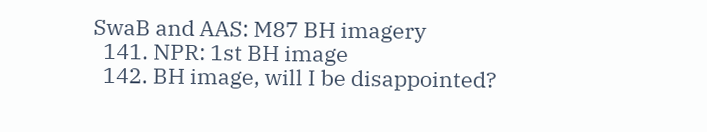SwaB and AAS: M87 BH imagery
  141. NPR: 1st BH image
  142. BH image, will I be disappointed?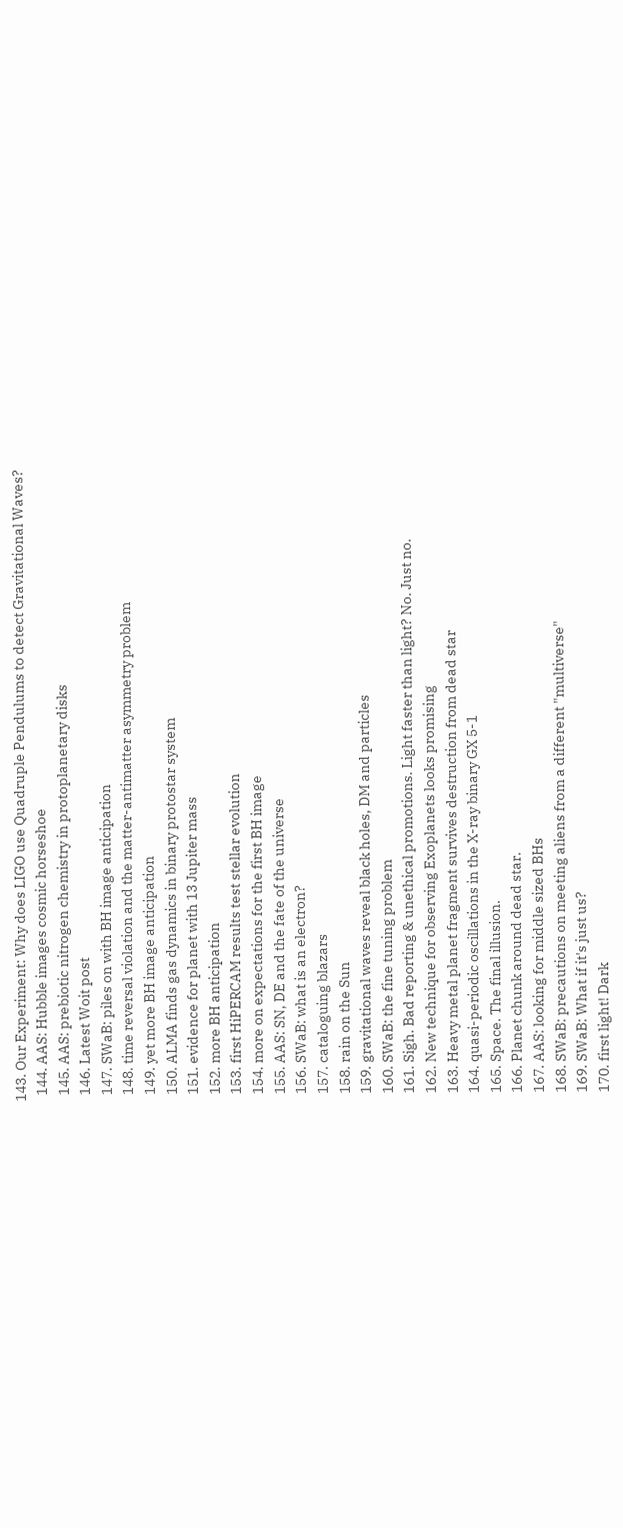143. Our Experiment: Why does LIGO use Quadruple Pendulums to detect Gravitational Waves?
  144. AAS: Hubble images cosmic horseshoe
  145. AAS: prebiotic nitrogen chemistry in protoplanetary disks
  146. Latest Woit post
  147. SWaB: piles on with BH image anticipation
  148. time reversal violation and the matter-antimatter asymmetry problem
  149. yet more BH image anticipation
  150. ALMA finds gas dynamics in binary protostar system
  151. evidence for planet with 13 Jupiter mass
  152. more BH anticipation
  153. first HiPERCAM results test stellar evolution
  154. more on expectations for the first BH image
  155. AAS: SN, DE and the fate of the universe
  156. SWaB: what is an electron?
  157. cataloguing blazars
  158. rain on the Sun
  159. gravitational waves reveal black holes, DM and particles
  160. SWaB: the fine tuning problem
  161. Sigh. Bad reporting & unethical promotions. Light faster than light? No. Just no.
  162. New technique for observing Exoplanets looks promising
  163. Heavy metal planet fragment survives destruction from dead star
  164. quasi-periodic oscillations in the X-ray binary GX 5-1
  165. Space. The final illusion.
  166. Planet chunk around dead star.
  167. AAS: looking for middle sized BHs
  168. SWaB: precautions on meeting aliens from a different "multiverse"
  169. SWaB: What if it's just us?
  170. first light! Dark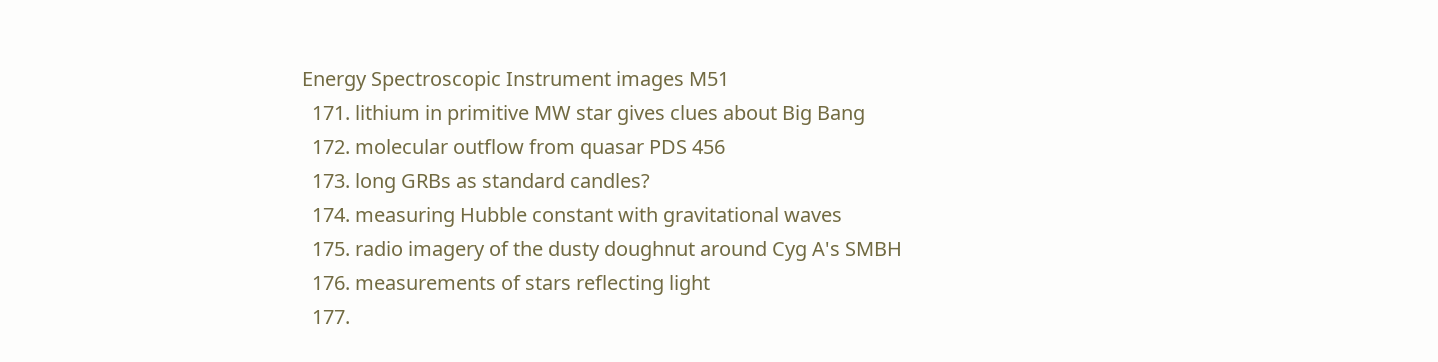Energy Spectroscopic Instrument images M51
  171. lithium in primitive MW star gives clues about Big Bang
  172. molecular outflow from quasar PDS 456
  173. long GRBs as standard candles?
  174. measuring Hubble constant with gravitational waves
  175. radio imagery of the dusty doughnut around Cyg A's SMBH
  176. measurements of stars reflecting light
  177.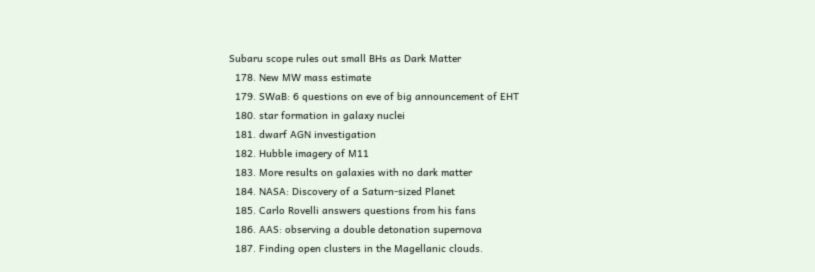Subaru scope rules out small BHs as Dark Matter
  178. New MW mass estimate
  179. SWaB: 6 questions on eve of big announcement of EHT
  180. star formation in galaxy nuclei
  181. dwarf AGN investigation
  182. Hubble imagery of M11
  183. More results on galaxies with no dark matter
  184. NASA: Discovery of a Saturn-sized Planet
  185. Carlo Rovelli answers questions from his fans
  186. AAS: observing a double detonation supernova
  187. Finding open clusters in the Magellanic clouds.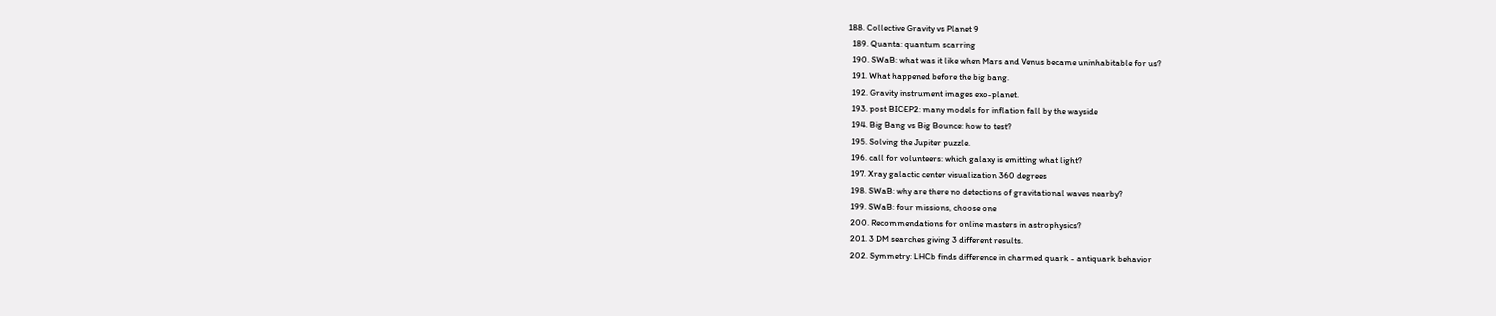188. Collective Gravity vs Planet 9
  189. Quanta: quantum scarring
  190. SWaB: what was it like when Mars and Venus became uninhabitable for us?
  191. What happened before the big bang.
  192. Gravity instrument images exo-planet.
  193. post BICEP2: many models for inflation fall by the wayside
  194. Big Bang vs Big Bounce: how to test?
  195. Solving the Jupiter puzzle.
  196. call for volunteers: which galaxy is emitting what light?
  197. Xray galactic center visualization 360 degrees
  198. SWaB: why are there no detections of gravitational waves nearby?
  199. SWaB: four missions, choose one
  200. Recommendations for online masters in astrophysics?
  201. 3 DM searches giving 3 different results.
  202. Symmetry: LHCb finds difference in charmed quark - antiquark behavior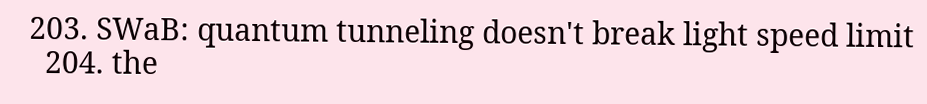203. SWaB: quantum tunneling doesn't break light speed limit
  204. the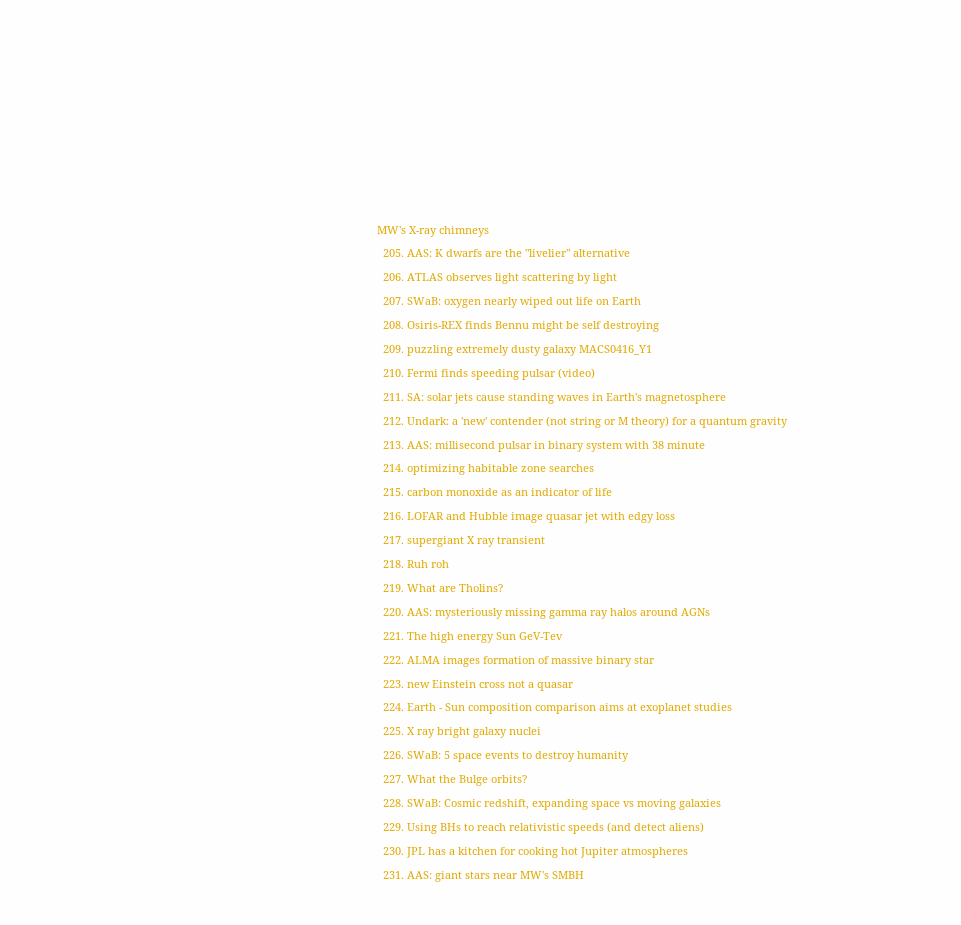MW's X-ray chimneys
  205. AAS: K dwarfs are the "livelier" alternative
  206. ATLAS observes light scattering by light
  207. SWaB: oxygen nearly wiped out life on Earth
  208. Osiris-REX finds Bennu might be self destroying
  209. puzzling extremely dusty galaxy MACS0416_Y1
  210. Fermi finds speeding pulsar (video)
  211. SA: solar jets cause standing waves in Earth's magnetosphere
  212. Undark: a 'new' contender (not string or M theory) for a quantum gravity
  213. AAS: millisecond pulsar in binary system with 38 minute
  214. optimizing habitable zone searches
  215. carbon monoxide as an indicator of life
  216. LOFAR and Hubble image quasar jet with edgy loss
  217. supergiant X ray transient
  218. Ruh roh
  219. What are Tholins?
  220. AAS: mysteriously missing gamma ray halos around AGNs
  221. The high energy Sun GeV-Tev
  222. ALMA images formation of massive binary star
  223. new Einstein cross not a quasar
  224. Earth - Sun composition comparison aims at exoplanet studies
  225. X ray bright galaxy nuclei
  226. SWaB: 5 space events to destroy humanity
  227. What the Bulge orbits?
  228. SWaB: Cosmic redshift, expanding space vs moving galaxies
  229. Using BHs to reach relativistic speeds (and detect aliens)
  230. JPL has a kitchen for cooking hot Jupiter atmospheres
  231. AAS: giant stars near MW's SMBH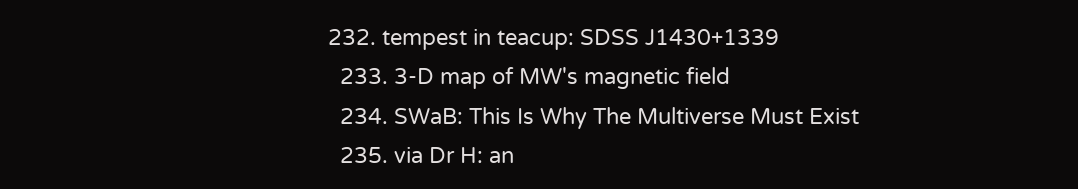232. tempest in teacup: SDSS J1430+1339
  233. 3-D map of MW's magnetic field
  234. SWaB: This Is Why The Multiverse Must Exist
  235. via Dr H: an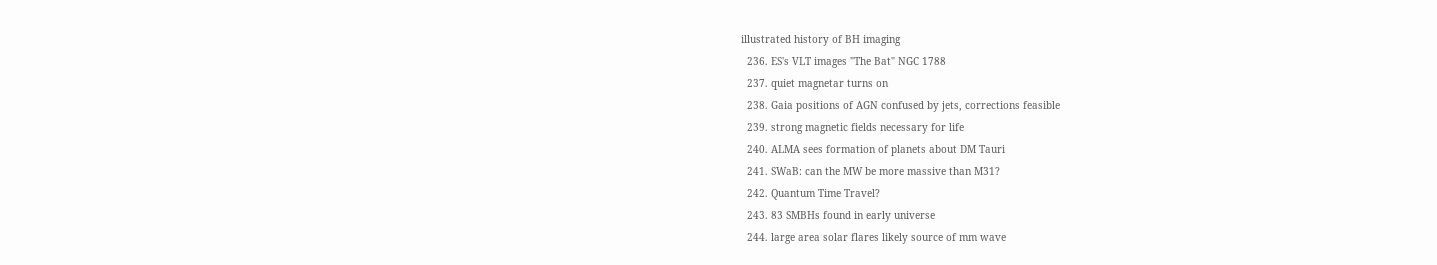illustrated history of BH imaging
  236. ES's VLT images "The Bat" NGC 1788
  237. quiet magnetar turns on
  238. Gaia positions of AGN confused by jets, corrections feasible
  239. strong magnetic fields necessary for life
  240. ALMA sees formation of planets about DM Tauri
  241. SWaB: can the MW be more massive than M31?
  242. Quantum Time Travel?
  243. 83 SMBHs found in early universe
  244. large area solar flares likely source of mm wave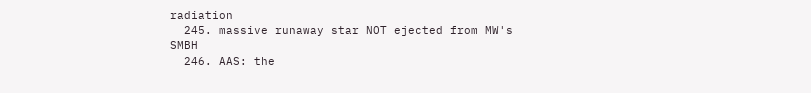radiation
  245. massive runaway star NOT ejected from MW's SMBH
  246. AAS: the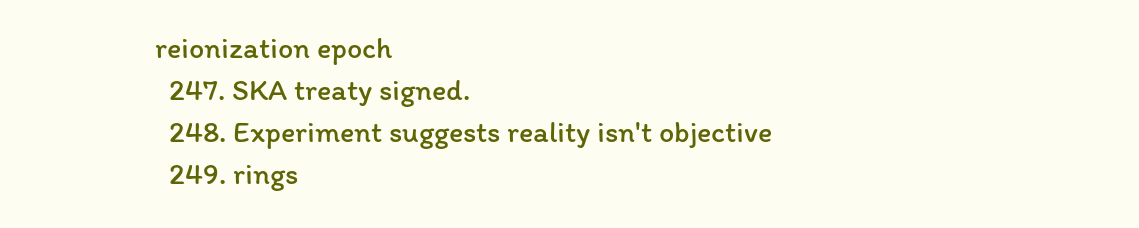reionization epoch
  247. SKA treaty signed.
  248. Experiment suggests reality isn't objective
  249. rings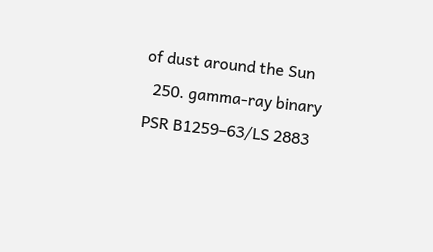of dust around the Sun
  250. gamma-ray binary PSR B1259–63/LS 2883